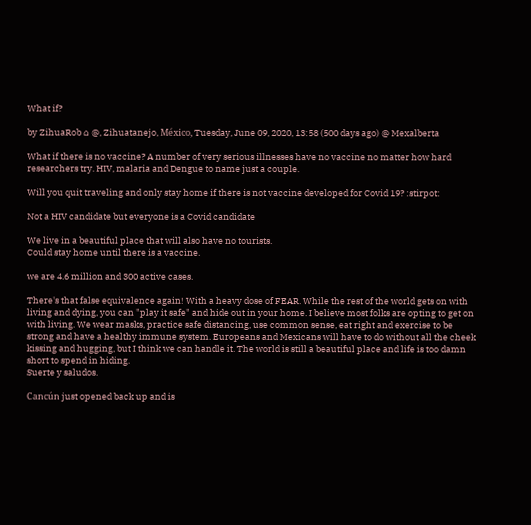What if?

by ZihuaRob ⌂ @, Zihuatanejo, México, Tuesday, June 09, 2020, 13:58 (500 days ago) @ Mexalberta

What if there is no vaccine? A number of very serious illnesses have no vaccine no matter how hard researchers try. HIV, malaria and Dengue to name just a couple.

Will you quit traveling and only stay home if there is not vaccine developed for Covid 19? :stirpot:

Not a HIV candidate but everyone is a Covid candidate

We live in a beautiful place that will also have no tourists.
Could stay home until there is a vaccine.

we are 4.6 million and 300 active cases.

There's that false equivalence again! With a heavy dose of FEAR. While the rest of the world gets on with living and dying, you can "play it safe" and hide out in your home. I believe most folks are opting to get on with living. We wear masks, practice safe distancing, use common sense, eat right and exercise to be strong and have a healthy immune system. Europeans and Mexicans will have to do without all the cheek kissing and hugging, but I think we can handle it. The world is still a beautiful place and life is too damn short to spend in hiding.
Suerte y saludos.

Cancún just opened back up and is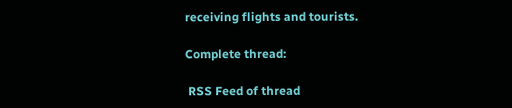receiving flights and tourists.

Complete thread:

 RSS Feed of thread